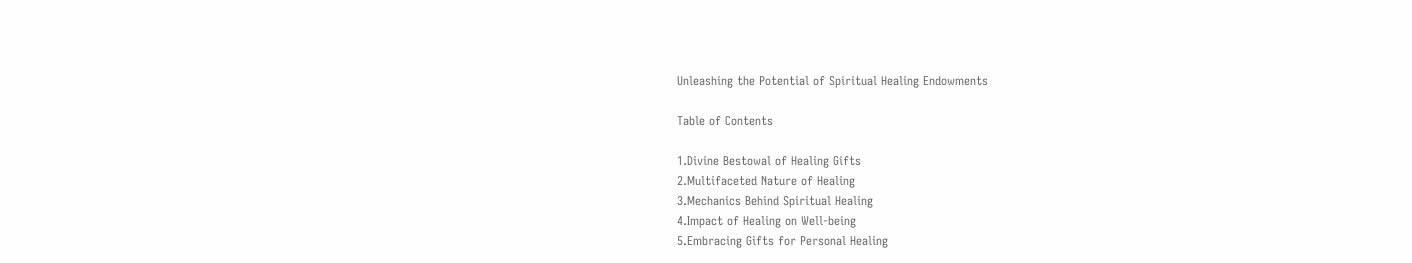Unleashing the Potential of Spiritual Healing Endowments

Table of Contents

1.Divine Bestowal of Healing Gifts
2.Multifaceted Nature of Healing
3.Mechanics Behind Spiritual Healing
4.Impact of Healing on Well-being
5.Embracing Gifts for Personal Healing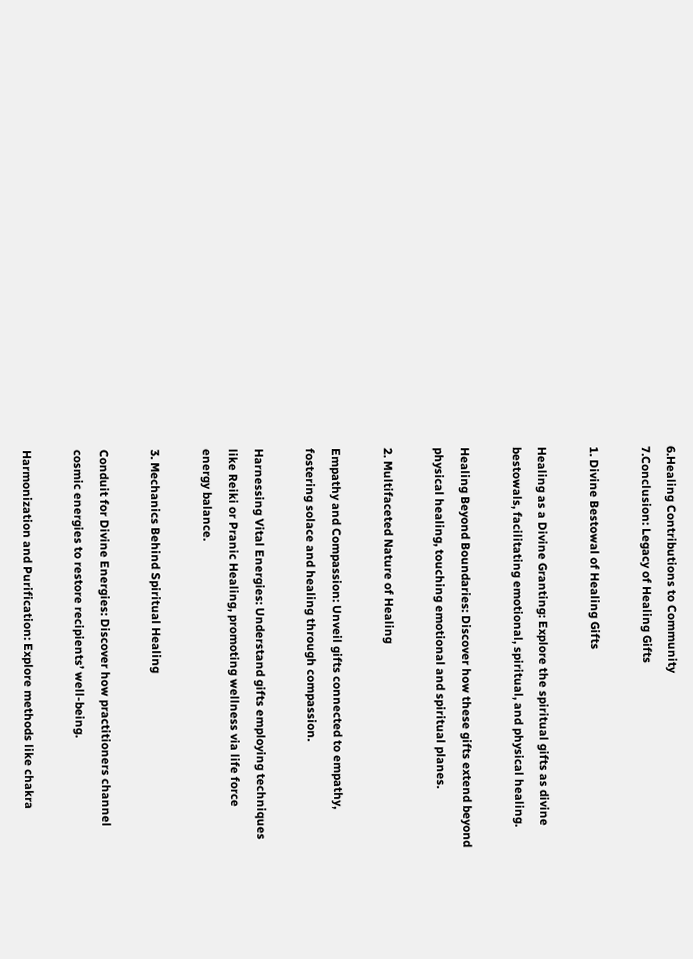6.Healing Contributions to Community
7.Conclusion: Legacy of Healing Gifts

1. Divine Bestowal of Healing Gifts

Healing as a Divine Granting: Explore the spiritual gifts as divine bestowals, facilitating emotional, spiritual, and physical healing.

Healing Beyond Boundaries: Discover how these gifts extend beyond physical healing, touching emotional and spiritual planes.

2. Multifaceted Nature of Healing

Empathy and Compassion: Unveil gifts connected to empathy, fostering solace and healing through compassion.

Harnessing Vital Energies: Understand gifts employing techniques like Reiki or Pranic Healing, promoting wellness via life force energy balance.

3. Mechanics Behind Spiritual Healing

Conduit for Divine Energies: Discover how practitioners channel cosmic energies to restore recipients’ well-being.

Harmonization and Purification: Explore methods like chakra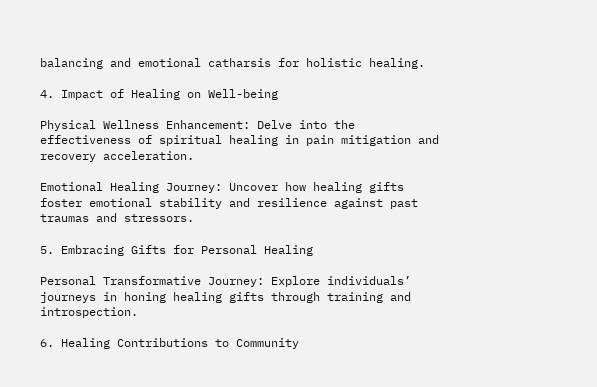balancing and emotional catharsis for holistic healing.

4. Impact of Healing on Well-being

Physical Wellness Enhancement: Delve into the effectiveness of spiritual healing in pain mitigation and recovery acceleration.

Emotional Healing Journey: Uncover how healing gifts foster emotional stability and resilience against past traumas and stressors.

5. Embracing Gifts for Personal Healing

Personal Transformative Journey: Explore individuals’ journeys in honing healing gifts through training and introspection.

6. Healing Contributions to Community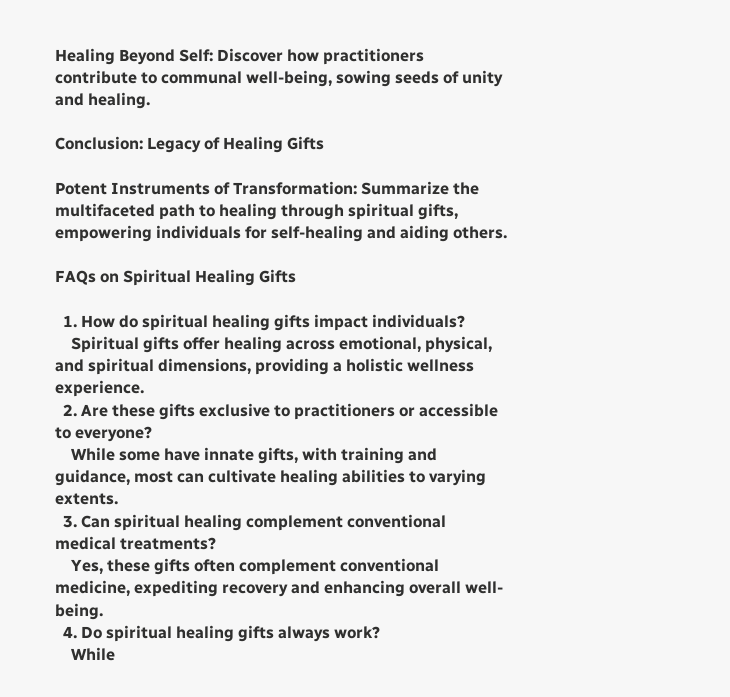Healing Beyond Self: Discover how practitioners contribute to communal well-being, sowing seeds of unity and healing.

Conclusion: Legacy of Healing Gifts

Potent Instruments of Transformation: Summarize the multifaceted path to healing through spiritual gifts, empowering individuals for self-healing and aiding others.

FAQs on Spiritual Healing Gifts

  1. How do spiritual healing gifts impact individuals?
    Spiritual gifts offer healing across emotional, physical, and spiritual dimensions, providing a holistic wellness experience.
  2. Are these gifts exclusive to practitioners or accessible to everyone?
    While some have innate gifts, with training and guidance, most can cultivate healing abilities to varying extents.
  3. Can spiritual healing complement conventional medical treatments?
    Yes, these gifts often complement conventional medicine, expediting recovery and enhancing overall well-being.
  4. Do spiritual healing gifts always work?
    While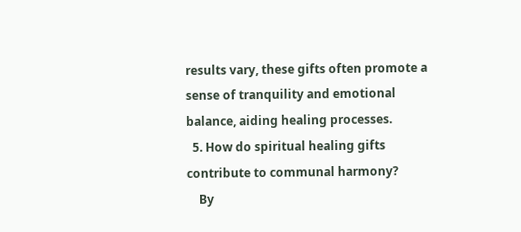results vary, these gifts often promote a sense of tranquility and emotional balance, aiding healing processes.
  5. How do spiritual healing gifts contribute to communal harmony?
    By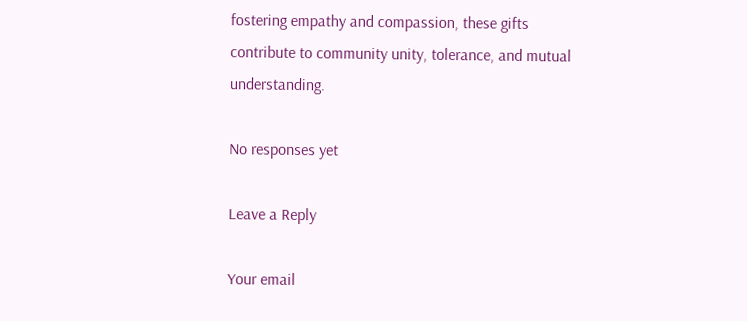fostering empathy and compassion, these gifts contribute to community unity, tolerance, and mutual understanding.

No responses yet

Leave a Reply

Your email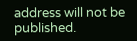address will not be published.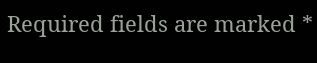Required fields are marked *